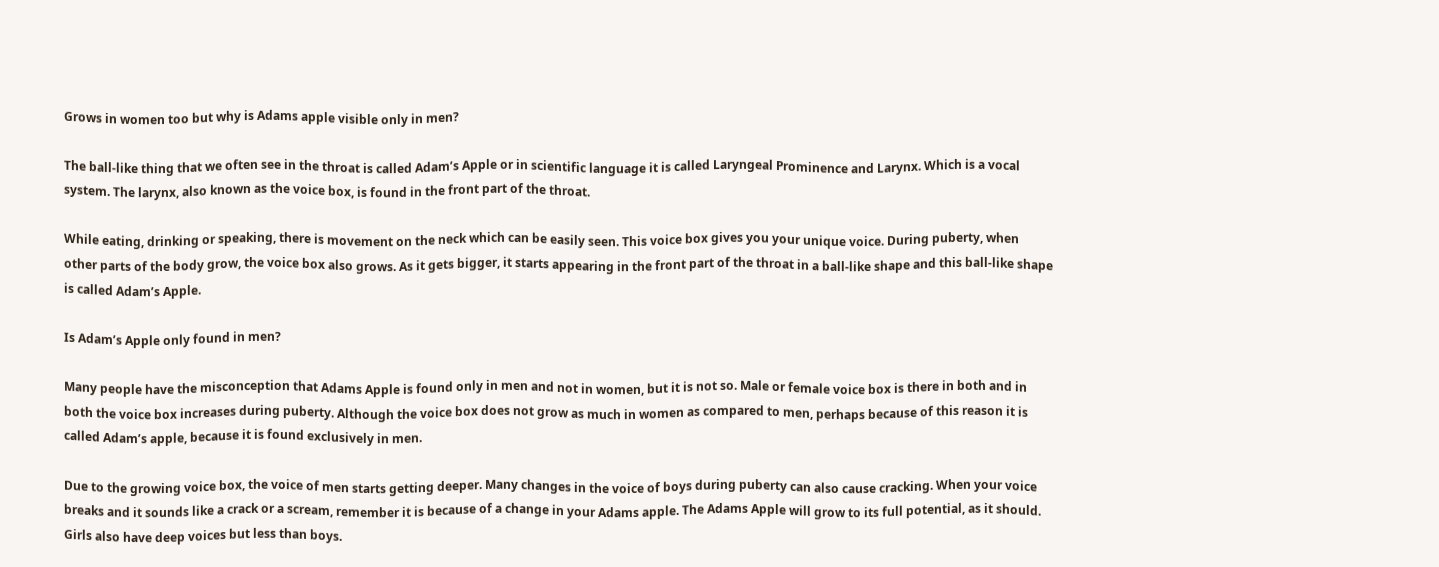Grows in women too but why is Adams apple visible only in men?

The ball-like thing that we often see in the throat is called Adam’s Apple or in scientific language it is called Laryngeal Prominence and Larynx. Which is a vocal system. The larynx, also known as the voice box, is found in the front part of the throat.

While eating, drinking or speaking, there is movement on the neck which can be easily seen. This voice box gives you your unique voice. During puberty, when other parts of the body grow, the voice box also grows. As it gets bigger, it starts appearing in the front part of the throat in a ball-like shape and this ball-like shape is called Adam’s Apple.

Is Adam’s Apple only found in men?

Many people have the misconception that Adams Apple is found only in men and not in women, but it is not so. Male or female voice box is there in both and in both the voice box increases during puberty. Although the voice box does not grow as much in women as compared to men, perhaps because of this reason it is called Adam’s apple, because it is found exclusively in men.

Due to the growing voice box, the voice of men starts getting deeper. Many changes in the voice of boys during puberty can also cause cracking. When your voice breaks and it sounds like a crack or a scream, remember it is because of a change in your Adams apple. The Adams Apple will grow to its full potential, as it should. Girls also have deep voices but less than boys.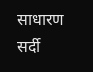साधारण सर्दी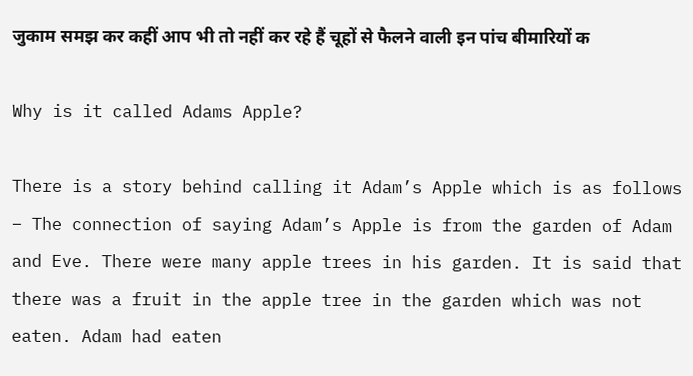जुकाम समझ कर कहीं आप भी तो नहीं कर रहे हैं चूहों से फैलने वाली इन पांच बीमारियों क

Why is it called Adams Apple?

There is a story behind calling it Adam’s Apple which is as follows – The connection of saying Adam’s Apple is from the garden of Adam and Eve. There were many apple trees in his garden. It is said that there was a fruit in the apple tree in the garden which was not eaten. Adam had eaten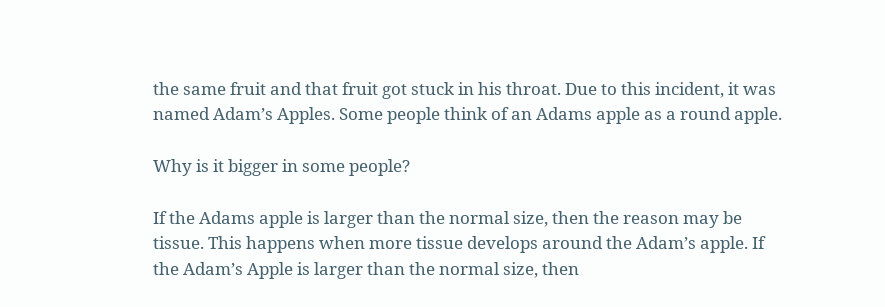the same fruit and that fruit got stuck in his throat. Due to this incident, it was named Adam’s Apples. Some people think of an Adams apple as a round apple.

Why is it bigger in some people?

If the Adams apple is larger than the normal size, then the reason may be tissue. This happens when more tissue develops around the Adam’s apple. If the Adam’s Apple is larger than the normal size, then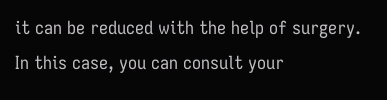it can be reduced with the help of surgery. In this case, you can consult your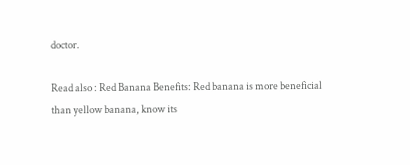doctor.

Read also : Red Banana Benefits: Red banana is more beneficial than yellow banana, know its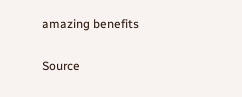amazing benefits

Source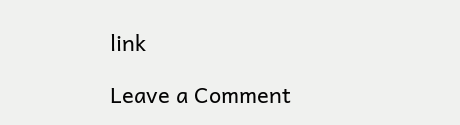link

Leave a Comment